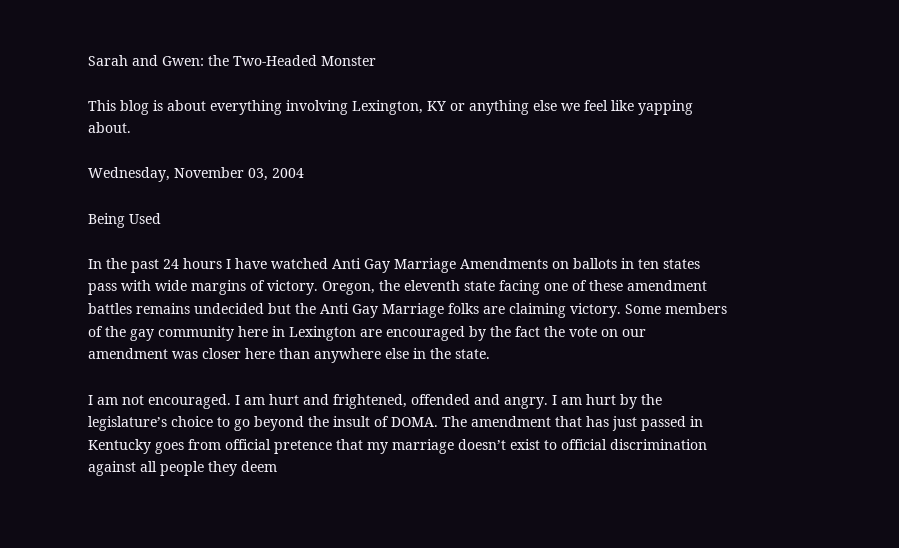Sarah and Gwen: the Two-Headed Monster

This blog is about everything involving Lexington, KY or anything else we feel like yapping about.

Wednesday, November 03, 2004

Being Used

In the past 24 hours I have watched Anti Gay Marriage Amendments on ballots in ten states pass with wide margins of victory. Oregon, the eleventh state facing one of these amendment battles remains undecided but the Anti Gay Marriage folks are claiming victory. Some members of the gay community here in Lexington are encouraged by the fact the vote on our amendment was closer here than anywhere else in the state.

I am not encouraged. I am hurt and frightened, offended and angry. I am hurt by the legislature’s choice to go beyond the insult of DOMA. The amendment that has just passed in Kentucky goes from official pretence that my marriage doesn’t exist to official discrimination against all people they deem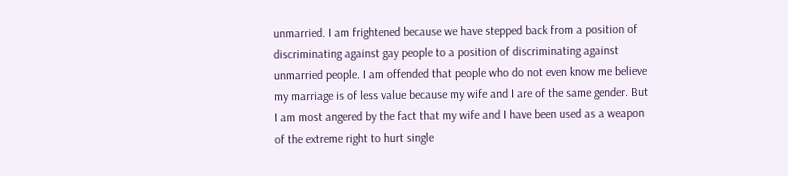unmarried. I am frightened because we have stepped back from a position of discriminating against gay people to a position of discriminating against unmarried people. I am offended that people who do not even know me believe my marriage is of less value because my wife and I are of the same gender. But I am most angered by the fact that my wife and I have been used as a weapon of the extreme right to hurt single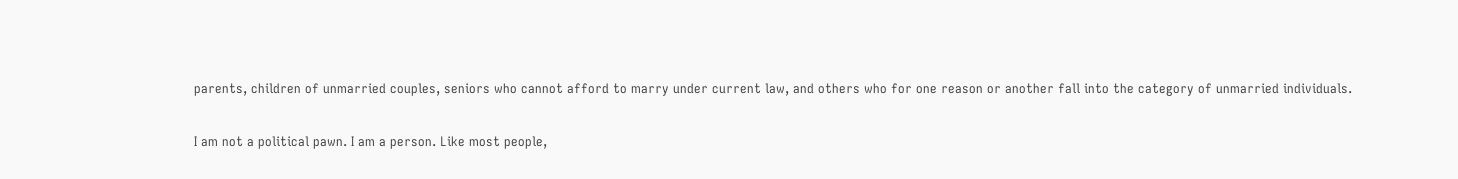parents, children of unmarried couples, seniors who cannot afford to marry under current law, and others who for one reason or another fall into the category of unmarried individuals.

I am not a political pawn. I am a person. Like most people,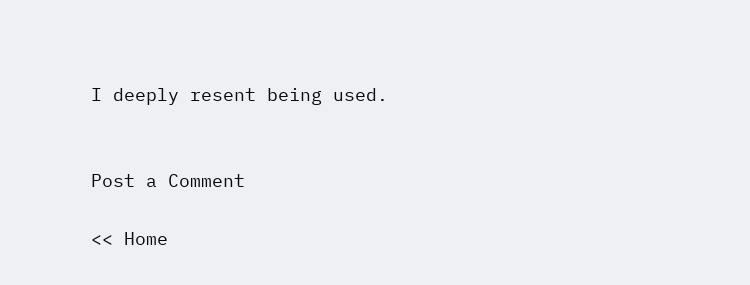I deeply resent being used.


Post a Comment

<< Home